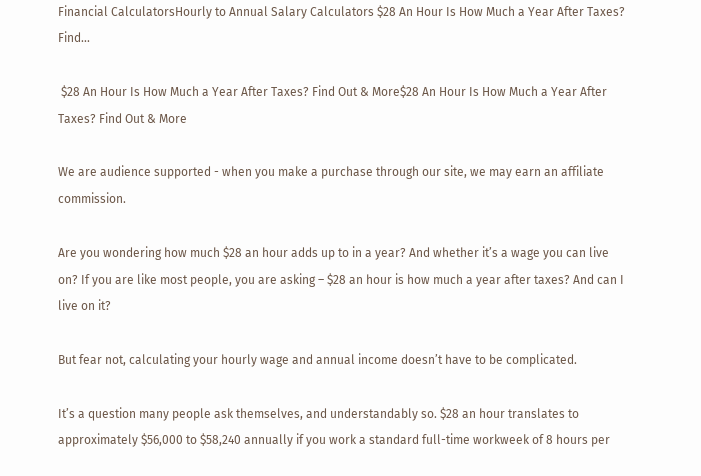Financial CalculatorsHourly to Annual Salary Calculators $28 An Hour Is How Much a Year After Taxes? Find...

 $28 An Hour Is How Much a Year After Taxes? Find Out & More$28 An Hour Is How Much a Year After Taxes? Find Out & More

We are audience supported - when you make a purchase through our site, we may earn an affiliate commission.

Are you wondering how much $28 an hour adds up to in a year? And whether it’s a wage you can live on? If you are like most people, you are asking – $28 an hour is how much a year after taxes? And can I live on it?

But fear not, calculating your hourly wage and annual income doesn’t have to be complicated.

It’s a question many people ask themselves, and understandably so. $28 an hour translates to approximately $56,000 to $58,240 annually if you work a standard full-time workweek of 8 hours per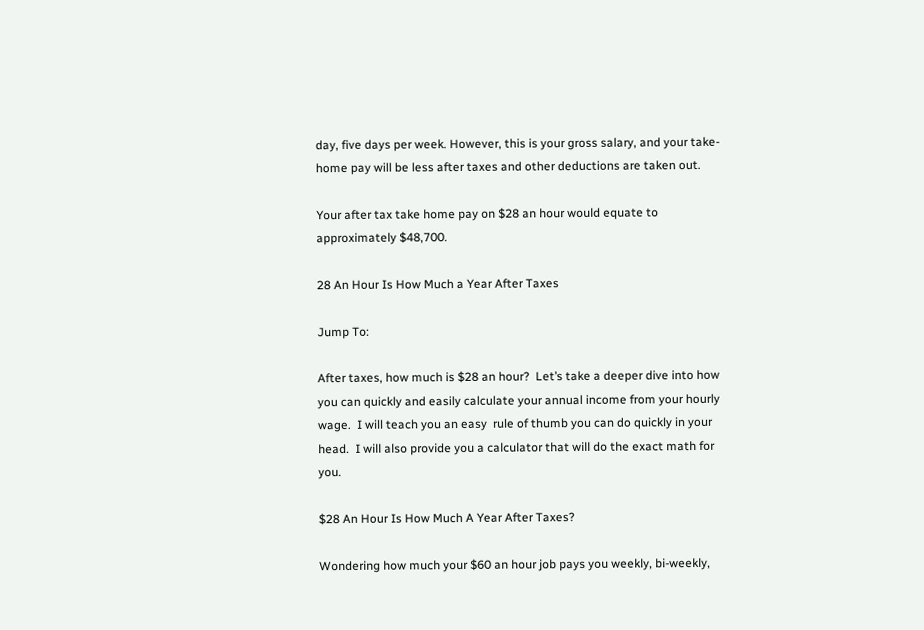day, five days per week. However, this is your gross salary, and your take-home pay will be less after taxes and other deductions are taken out.

Your after tax take home pay on $28 an hour would equate to approximately $48,700.

28 An Hour Is How Much a Year After Taxes

Jump To:

After taxes, how much is $28 an hour?  Let’s take a deeper dive into how you can quickly and easily calculate your annual income from your hourly wage.  I will teach you an easy  rule of thumb you can do quickly in your head.  I will also provide you a calculator that will do the exact math for you.

$28 An Hour Is How Much A Year After Taxes?

Wondering how much your $60 an hour job pays you weekly, bi-weekly,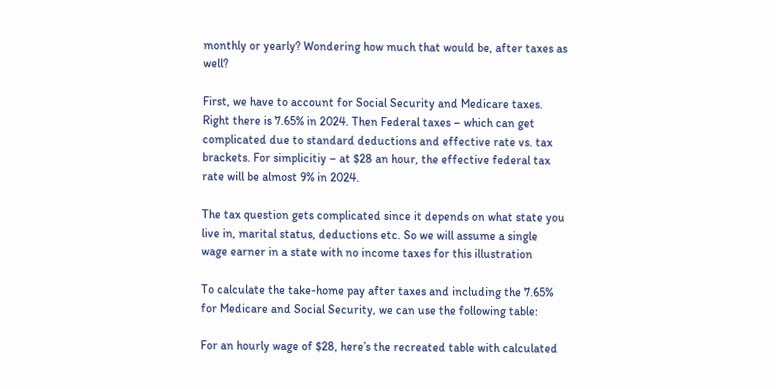monthly or yearly? Wondering how much that would be, after taxes as well?

First, we have to account for Social Security and Medicare taxes. Right there is 7.65% in 2024. Then Federal taxes – which can get complicated due to standard deductions and effective rate vs. tax brackets. For simplicitiy – at $28 an hour, the effective federal tax rate will be almost 9% in 2024.

The tax question gets complicated since it depends on what state you live in, marital status, deductions etc. So we will assume a single wage earner in a state with no income taxes for this illustration

To calculate the take-home pay after taxes and including the 7.65% for Medicare and Social Security, we can use the following table:

For an hourly wage of $28, here’s the recreated table with calculated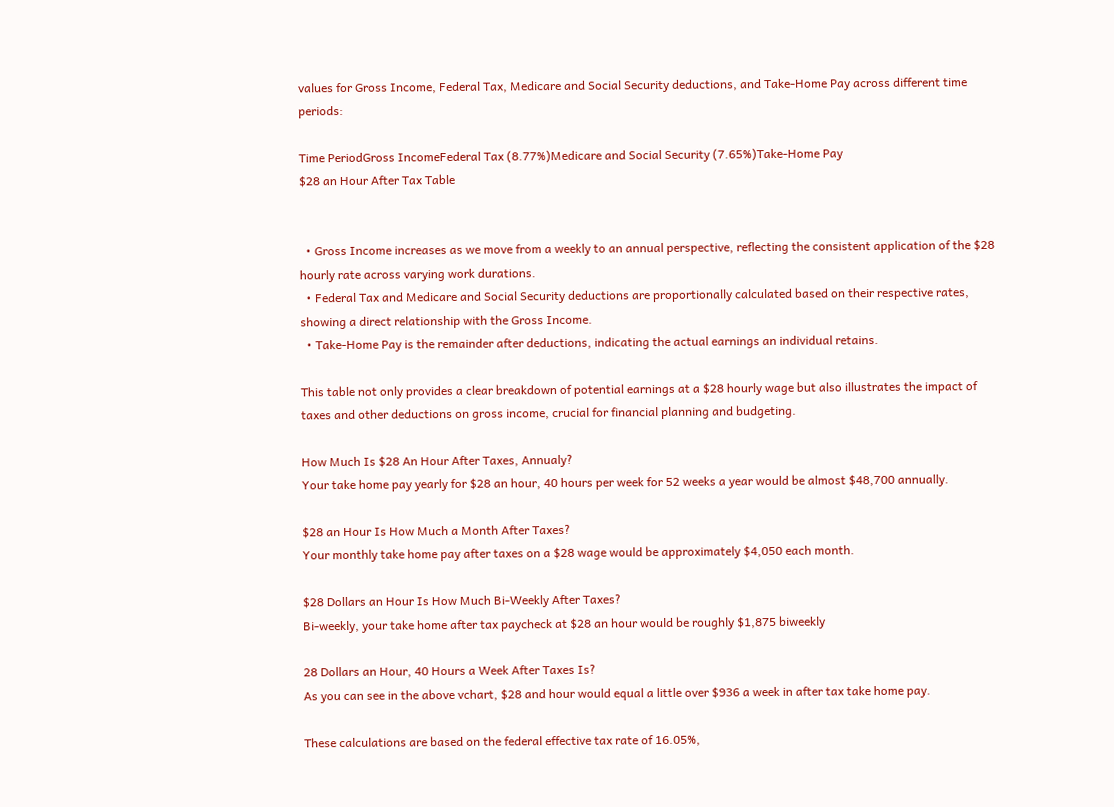values for Gross Income, Federal Tax, Medicare and Social Security deductions, and Take-Home Pay across different time periods:

Time PeriodGross IncomeFederal Tax (8.77%)Medicare and Social Security (7.65%)Take-Home Pay
$28 an Hour After Tax Table


  • Gross Income increases as we move from a weekly to an annual perspective, reflecting the consistent application of the $28 hourly rate across varying work durations.
  • Federal Tax and Medicare and Social Security deductions are proportionally calculated based on their respective rates, showing a direct relationship with the Gross Income.
  • Take-Home Pay is the remainder after deductions, indicating the actual earnings an individual retains.

This table not only provides a clear breakdown of potential earnings at a $28 hourly wage but also illustrates the impact of taxes and other deductions on gross income, crucial for financial planning and budgeting.

How Much Is $28 An Hour After Taxes, Annualy?
Your take home pay yearly for $28 an hour, 40 hours per week for 52 weeks a year would be almost $48,700 annually.

$28 an Hour Is How Much a Month After Taxes?
Your monthly take home pay after taxes on a $28 wage would be approximately $4,050 each month.

$28 Dollars an Hour Is How Much Bi-Weekly After Taxes?
Bi-weekly, your take home after tax paycheck at $28 an hour would be roughly $1,875 biweekly

28 Dollars an Hour, 40 Hours a Week After Taxes Is?
As you can see in the above vchart, $28 and hour would equal a little over $936 a week in after tax take home pay.

These calculations are based on the federal effective tax rate of 16.05%,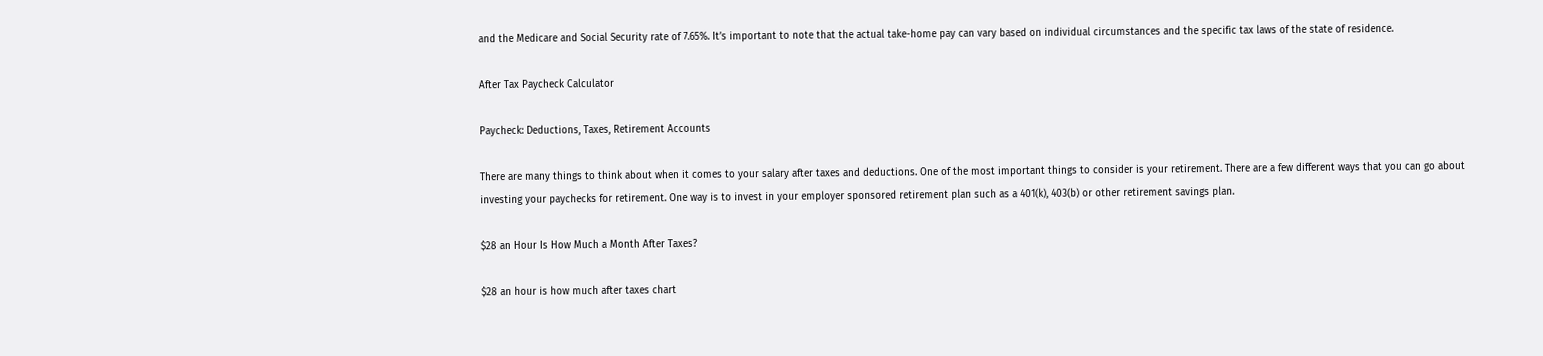and the Medicare and Social Security rate of 7.65%. It’s important to note that the actual take-home pay can vary based on individual circumstances and the specific tax laws of the state of residence.

After Tax Paycheck Calculator

Paycheck: Deductions, Taxes, Retirement Accounts

There are many things to think about when it comes to your salary after taxes and deductions. One of the most important things to consider is your retirement. There are a few different ways that you can go about investing your paychecks for retirement. One way is to invest in your employer sponsored retirement plan such as a 401(k), 403(b) or other retirement savings plan.

$28 an Hour Is How Much a Month After Taxes?

$28 an hour is how much after taxes chart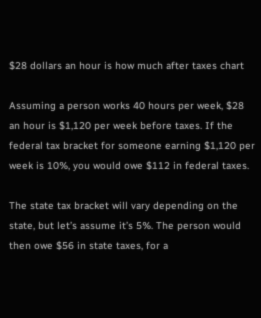$28 dollars an hour is how much after taxes chart

Assuming a person works 40 hours per week, $28 an hour is $1,120 per week before taxes. If the federal tax bracket for someone earning $1,120 per week is 10%, you would owe $112 in federal taxes.

The state tax bracket will vary depending on the state, but let’s assume it’s 5%. The person would then owe $56 in state taxes, for a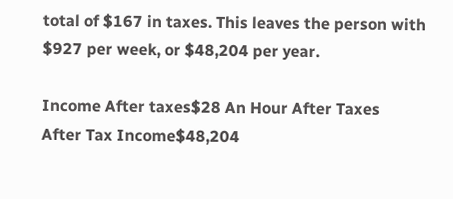total of $167 in taxes. This leaves the person with $927 per week, or $48,204 per year.

Income After taxes$28 An Hour After Taxes
After Tax Income$48,204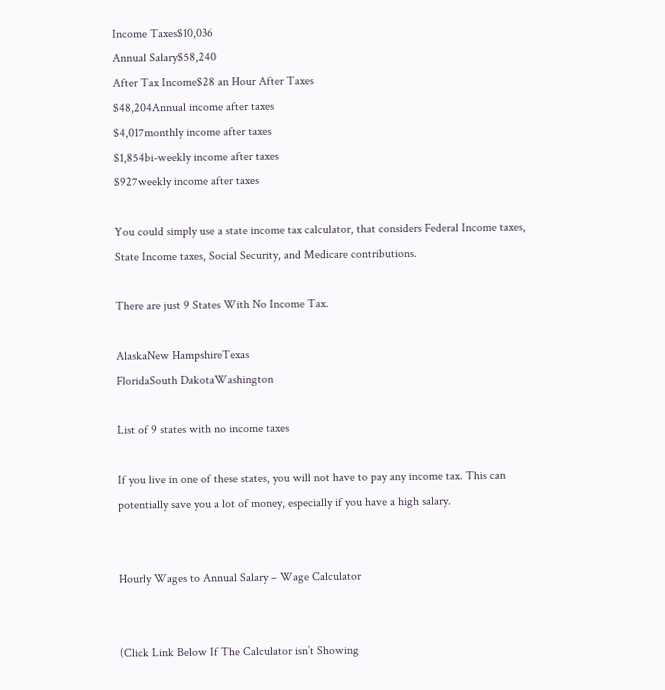Income Taxes$10,036
Annual Salary$58,240
After Tax Income$28 an Hour After Taxes
$48,204Annual income after taxes
$4,017monthly income after taxes
$1,854bi-weekly income after taxes
$927weekly income after taxes

You could simply use a state income tax calculator, that considers Federal Income taxes, State Income taxes, Social Security, and Medicare contributions.

There are just 9 States With No Income Tax.

AlaskaNew HampshireTexas
FloridaSouth DakotaWashington

List of 9 states with no income taxes

If you live in one of these states, you will not have to pay any income tax. This can potentially save you a lot of money, especially if you have a high salary.


Hourly Wages to Annual Salary – Wage Calculator


(Click Link Below If The Calculator isn’t Showing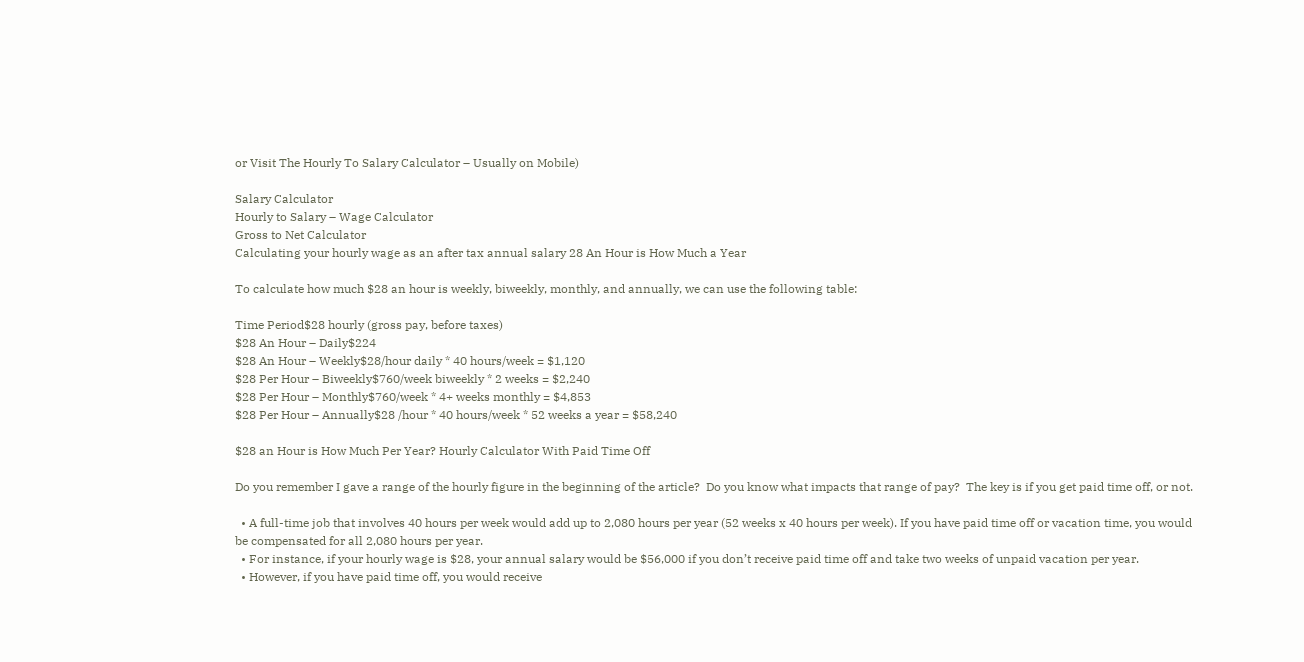or Visit The Hourly To Salary Calculator – Usually on Mobile)

Salary Calculator
Hourly to Salary – Wage Calculator
Gross to Net Calculator
Calculating your hourly wage as an after tax annual salary 28 An Hour is How Much a Year

To calculate how much $28 an hour is weekly, biweekly, monthly, and annually, we can use the following table:

Time Period$28 hourly (gross pay, before taxes)
$28 An Hour – Daily$224
$28 An Hour – Weekly$28/hour daily * 40 hours/week = $1,120
$28 Per Hour – Biweekly$760/week biweekly * 2 weeks = $2,240
$28 Per Hour – Monthly$760/week * 4+ weeks monthly = $4,853
$28 Per Hour – Annually$28 /hour * 40 hours/week * 52 weeks a year = $58,240

$28 an Hour is How Much Per Year? Hourly Calculator With Paid Time Off

Do you remember I gave a range of the hourly figure in the beginning of the article?  Do you know what impacts that range of pay?  The key is if you get paid time off, or not.

  • A full-time job that involves 40 hours per week would add up to 2,080 hours per year (52 weeks x 40 hours per week). If you have paid time off or vacation time, you would be compensated for all 2,080 hours per year.
  • For instance, if your hourly wage is $28, your annual salary would be $56,000 if you don’t receive paid time off and take two weeks of unpaid vacation per year.
  • However, if you have paid time off, you would receive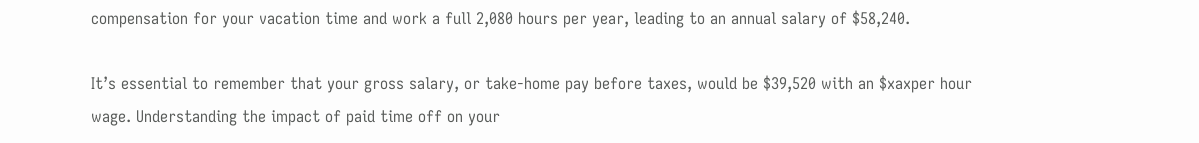compensation for your vacation time and work a full 2,080 hours per year, leading to an annual salary of $58,240.

It’s essential to remember that your gross salary, or take-home pay before taxes, would be $39,520 with an $xaxper hour wage. Understanding the impact of paid time off on your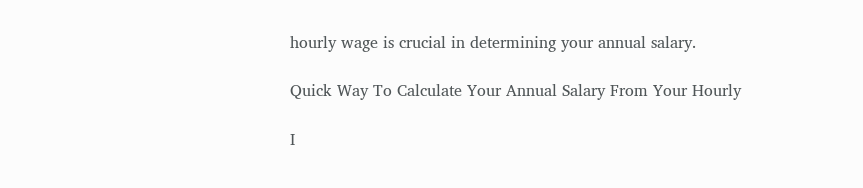hourly wage is crucial in determining your annual salary.

Quick Way To Calculate Your Annual Salary From Your Hourly

I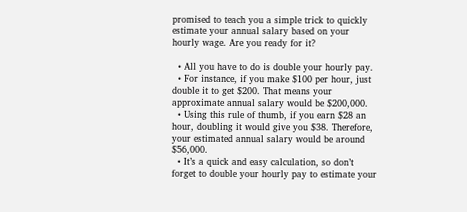promised to teach you a simple trick to quickly estimate your annual salary based on your hourly wage. Are you ready for it?

  • All you have to do is double your hourly pay.
  • For instance, if you make $100 per hour, just double it to get $200. That means your approximate annual salary would be $200,000.
  • Using this rule of thumb, if you earn $28 an hour, doubling it would give you $38. Therefore, your estimated annual salary would be around $56,000.
  • It’s a quick and easy calculation, so don’t forget to double your hourly pay to estimate your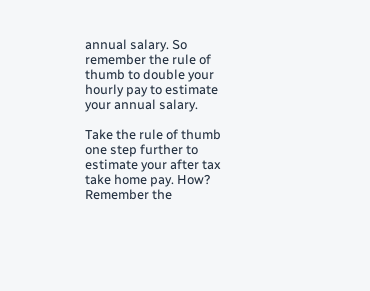annual salary. So remember the rule of thumb to double your hourly pay to estimate your annual salary.

Take the rule of thumb one step further to estimate your after tax take home pay. How? Remember the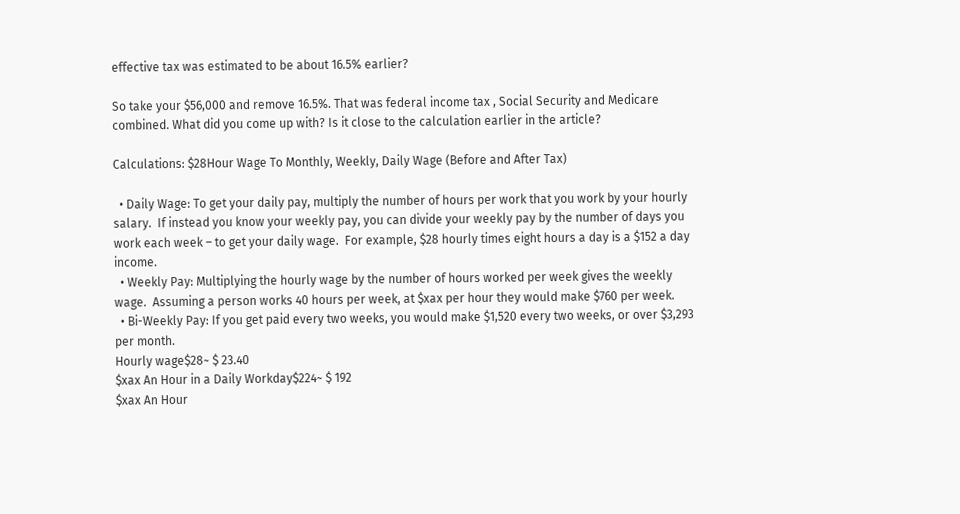effective tax was estimated to be about 16.5% earlier?

So take your $56,000 and remove 16.5%. That was federal income tax , Social Security and Medicare combined. What did you come up with? Is it close to the calculation earlier in the article?

Calculations: $28Hour Wage To Monthly, Weekly, Daily Wage (Before and After Tax)

  • Daily Wage: To get your daily pay, multiply the number of hours per work that you work by your hourly salary.  If instead you know your weekly pay, you can divide your weekly pay by the number of days you work each week – to get your daily wage.  For example, $28 hourly times eight hours a day is a $152 a day income.
  • Weekly Pay: Multiplying the hourly wage by the number of hours worked per week gives the weekly wage.  Assuming a person works 40 hours per week, at $xax per hour they would make $760 per week.
  • Bi-Weekly Pay: If you get paid every two weeks, you would make $1,520 every two weeks, or over $3,293 per month.
Hourly wage$28~ $ 23.40
$xax An Hour in a Daily Workday$224~ $ 192
$xax An Hour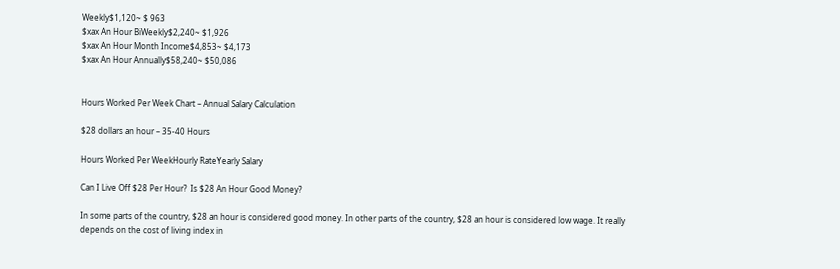Weekly$1,120~ $ 963
$xax An Hour BiWeekly$2,240~ $1,926
$xax An Hour Month Income$4,853~ $4,173
$xax An Hour Annually$58,240~ $50,086


Hours Worked Per Week Chart – Annual Salary Calculation

$28 dollars an hour – 35-40 Hours

Hours Worked Per WeekHourly RateYearly Salary

Can I Live Off $28 Per Hour?  Is $28 An Hour Good Money?

In some parts of the country, $28 an hour is considered good money. In other parts of the country, $28 an hour is considered low wage. It really depends on the cost of living index in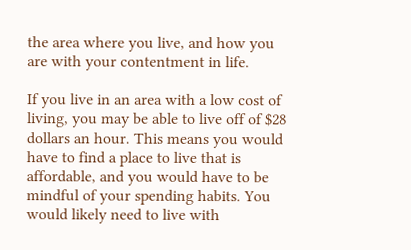the area where you live, and how you are with your contentment in life.

If you live in an area with a low cost of living, you may be able to live off of $28 dollars an hour. This means you would have to find a place to live that is affordable, and you would have to be mindful of your spending habits. You would likely need to live with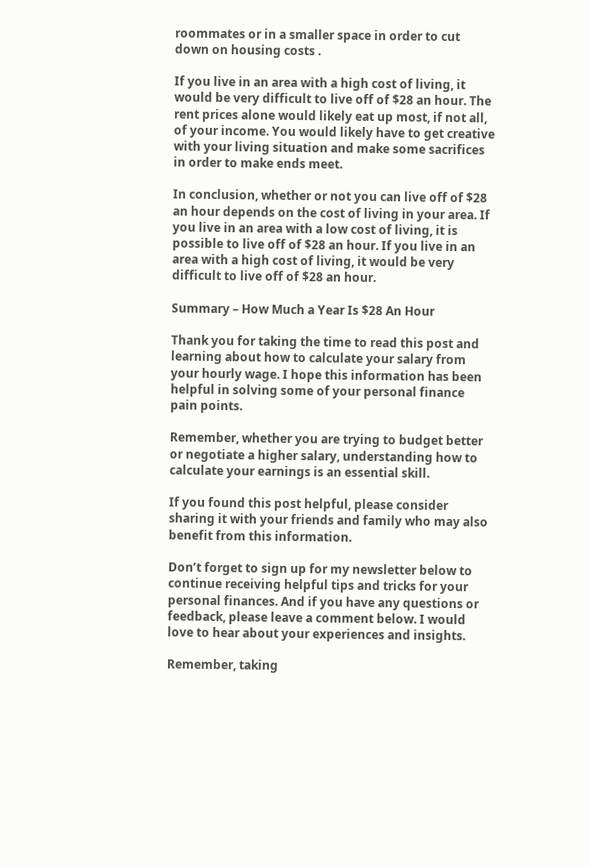roommates or in a smaller space in order to cut down on housing costs .

If you live in an area with a high cost of living, it would be very difficult to live off of $28 an hour. The rent prices alone would likely eat up most, if not all, of your income. You would likely have to get creative with your living situation and make some sacrifices in order to make ends meet.

In conclusion, whether or not you can live off of $28 an hour depends on the cost of living in your area. If you live in an area with a low cost of living, it is possible to live off of $28 an hour. If you live in an area with a high cost of living, it would be very difficult to live off of $28 an hour.

Summary – How Much a Year Is $28 An Hour

Thank you for taking the time to read this post and learning about how to calculate your salary from your hourly wage. I hope this information has been helpful in solving some of your personal finance pain points.

Remember, whether you are trying to budget better or negotiate a higher salary, understanding how to calculate your earnings is an essential skill.

If you found this post helpful, please consider sharing it with your friends and family who may also benefit from this information.

Don’t forget to sign up for my newsletter below to continue receiving helpful tips and tricks for your personal finances. And if you have any questions or feedback, please leave a comment below. I would love to hear about your experiences and insights.

Remember, taking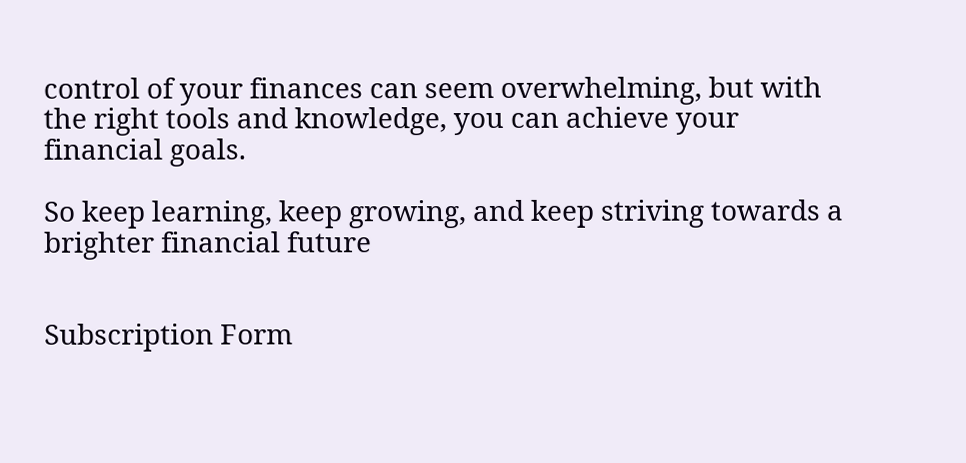control of your finances can seem overwhelming, but with the right tools and knowledge, you can achieve your financial goals.

So keep learning, keep growing, and keep striving towards a brighter financial future


Subscription Form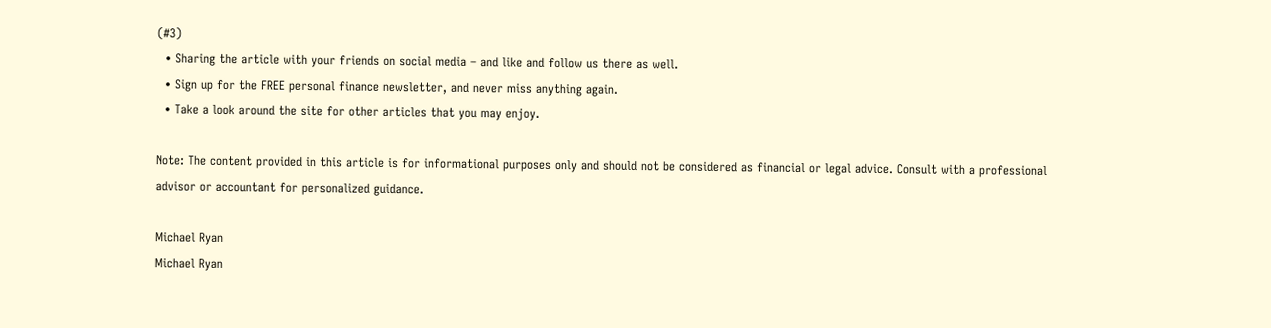(#3)
  • Sharing the article with your friends on social media – and like and follow us there as well.
  • Sign up for the FREE personal finance newsletter, and never miss anything again.
  • Take a look around the site for other articles that you may enjoy.

Note: The content provided in this article is for informational purposes only and should not be considered as financial or legal advice. Consult with a professional advisor or accountant for personalized guidance.

Michael Ryan
Michael Ryan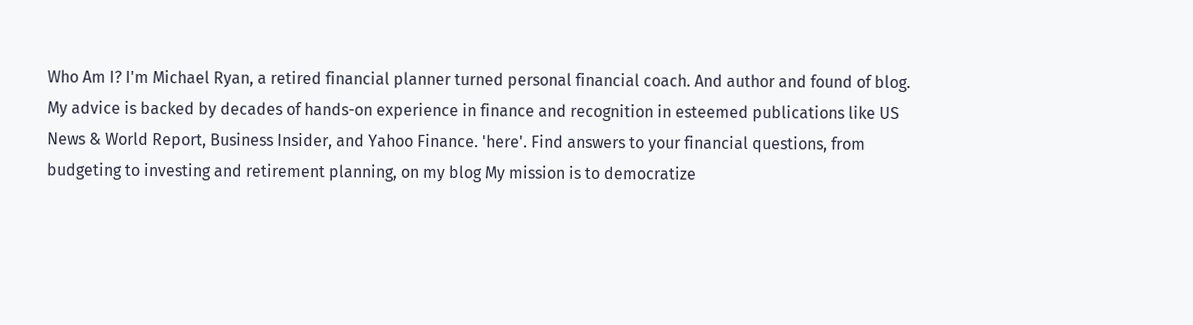Who Am I? I'm Michael Ryan, a retired financial planner turned personal financial coach. And author and found of blog. My advice is backed by decades of hands-on experience in finance and recognition in esteemed publications like US News & World Report, Business Insider, and Yahoo Finance. 'here'. Find answers to your financial questions, from budgeting to investing and retirement planning, on my blog My mission is to democratize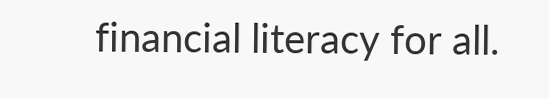financial literacy for all.